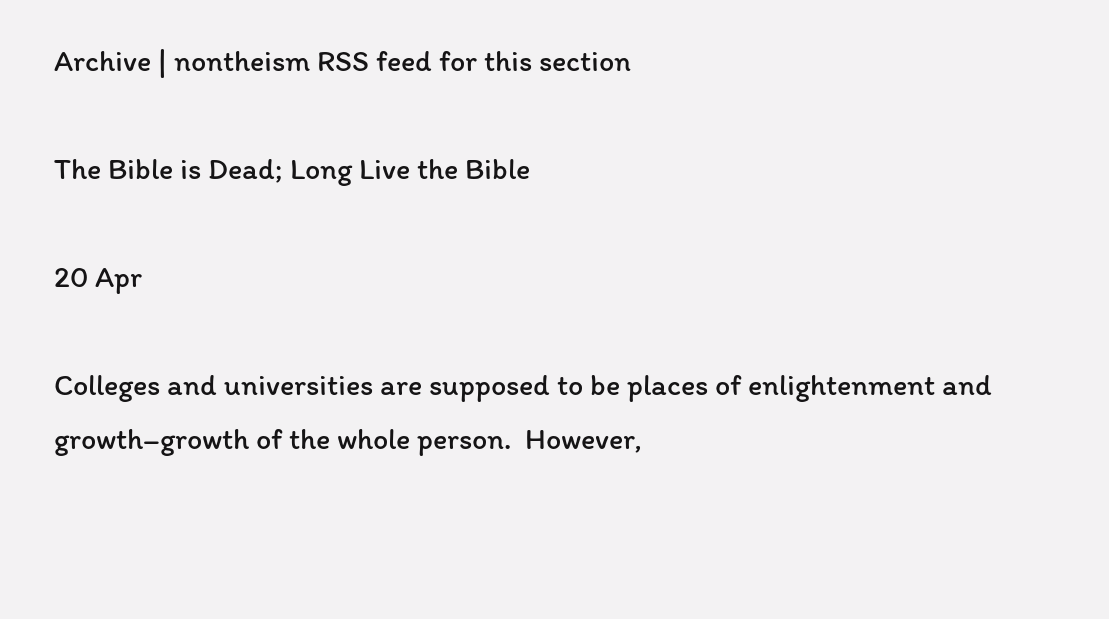Archive | nontheism RSS feed for this section

The Bible is Dead; Long Live the Bible

20 Apr

Colleges and universities are supposed to be places of enlightenment and growth–growth of the whole person.  However,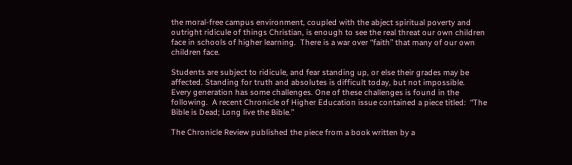the moral-free campus environment, coupled with the abject spiritual poverty and outright ridicule of things Christian, is enough to see the real threat our own children face in schools of higher learning.  There is a war over “faith” that many of our own children face.

Students are subject to ridicule, and fear standing up, or else their grades may be affected. Standing for truth and absolutes is difficult today, but not impossible.  Every generation has some challenges. One of these challenges is found in the following.  A recent Chronicle of Higher Education issue contained a piece titled:  “The Bible is Dead; Long live the Bible.”

The Chronicle Review published the piece from a book written by a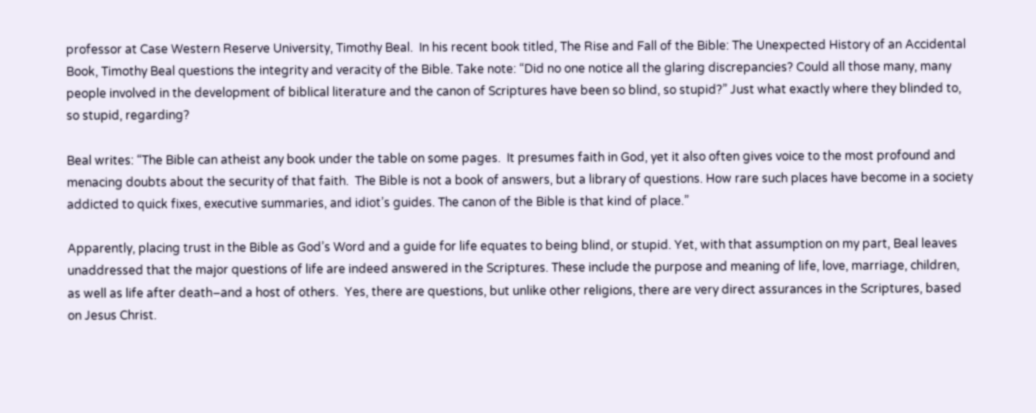professor at Case Western Reserve University, Timothy Beal.  In his recent book titled, The Rise and Fall of the Bible: The Unexpected History of an Accidental Book, Timothy Beal questions the integrity and veracity of the Bible. Take note: “Did no one notice all the glaring discrepancies? Could all those many, many people involved in the development of biblical literature and the canon of Scriptures have been so blind, so stupid?” Just what exactly where they blinded to, so stupid, regarding?

Beal writes: “The Bible can atheist any book under the table on some pages.  It presumes faith in God, yet it also often gives voice to the most profound and menacing doubts about the security of that faith.  The Bible is not a book of answers, but a library of questions. How rare such places have become in a society addicted to quick fixes, executive summaries, and idiot’s guides. The canon of the Bible is that kind of place.”

Apparently, placing trust in the Bible as God’s Word and a guide for life equates to being blind, or stupid. Yet, with that assumption on my part, Beal leaves unaddressed that the major questions of life are indeed answered in the Scriptures. These include the purpose and meaning of life, love, marriage, children, as well as life after death–and a host of others.  Yes, there are questions, but unlike other religions, there are very direct assurances in the Scriptures, based on Jesus Christ.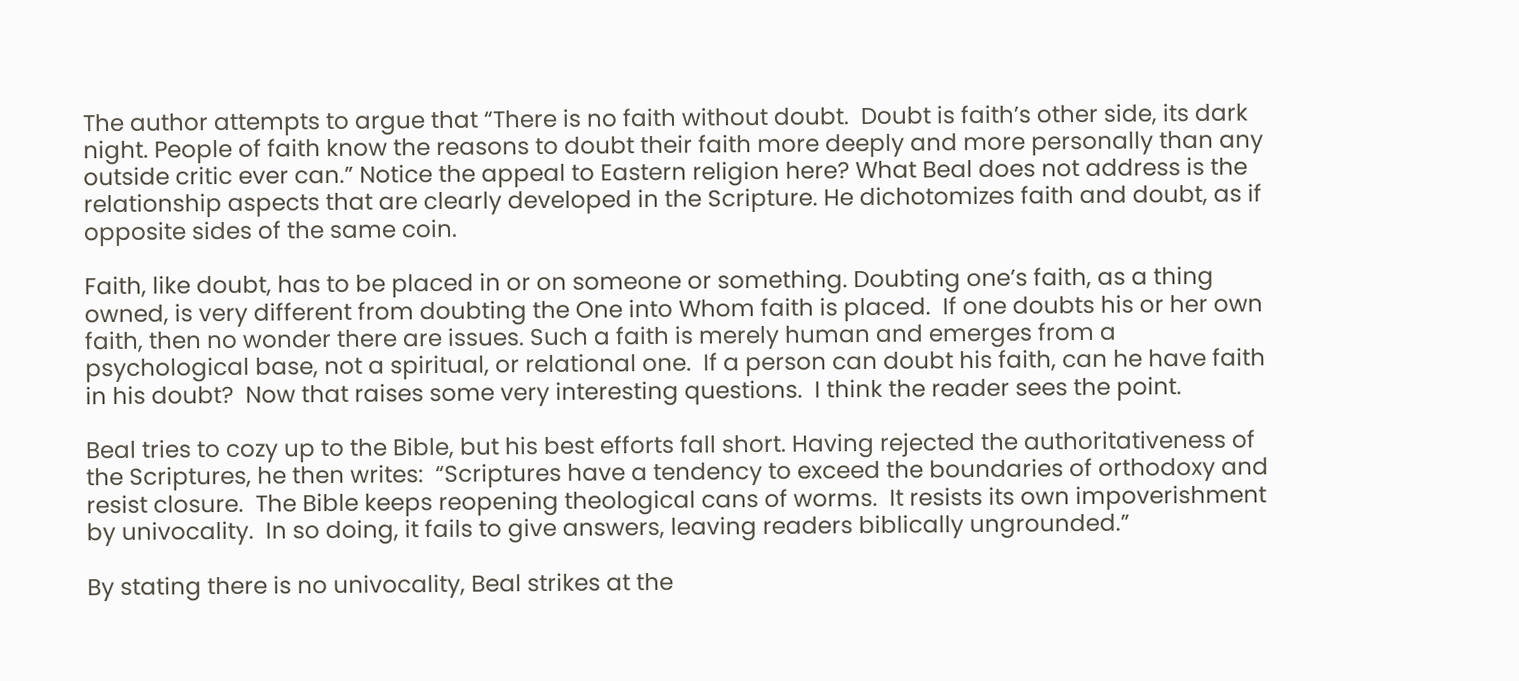The author attempts to argue that “There is no faith without doubt.  Doubt is faith’s other side, its dark night. People of faith know the reasons to doubt their faith more deeply and more personally than any outside critic ever can.” Notice the appeal to Eastern religion here? What Beal does not address is the relationship aspects that are clearly developed in the Scripture. He dichotomizes faith and doubt, as if opposite sides of the same coin.

Faith, like doubt, has to be placed in or on someone or something. Doubting one’s faith, as a thing owned, is very different from doubting the One into Whom faith is placed.  If one doubts his or her own faith, then no wonder there are issues. Such a faith is merely human and emerges from a psychological base, not a spiritual, or relational one.  If a person can doubt his faith, can he have faith in his doubt?  Now that raises some very interesting questions.  I think the reader sees the point.

Beal tries to cozy up to the Bible, but his best efforts fall short. Having rejected the authoritativeness of the Scriptures, he then writes:  “Scriptures have a tendency to exceed the boundaries of orthodoxy and resist closure.  The Bible keeps reopening theological cans of worms.  It resists its own impoverishment by univocality.  In so doing, it fails to give answers, leaving readers biblically ungrounded.”

By stating there is no univocality, Beal strikes at the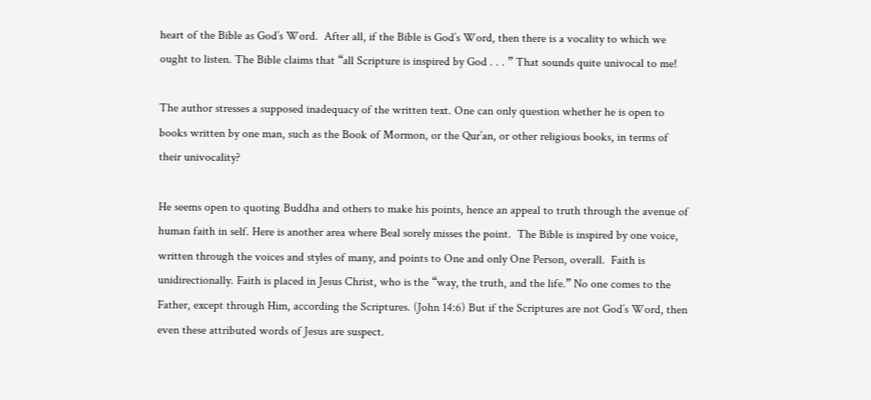heart of the Bible as God’s Word.  After all, if the Bible is God’s Word, then there is a vocality to which we ought to listen. The Bible claims that “all Scripture is inspired by God . . . ” That sounds quite univocal to me!

The author stresses a supposed inadequacy of the written text. One can only question whether he is open to books written by one man, such as the Book of Mormon, or the Qur’an, or other religious books, in terms of their univocality?

He seems open to quoting Buddha and others to make his points, hence an appeal to truth through the avenue of human faith in self. Here is another area where Beal sorely misses the point.  The Bible is inspired by one voice, written through the voices and styles of many, and points to One and only One Person, overall.  Faith is unidirectionally. Faith is placed in Jesus Christ, who is the “way, the truth, and the life.” No one comes to the Father, except through Him, according the Scriptures. (John 14:6) But if the Scriptures are not God’s Word, then even these attributed words of Jesus are suspect.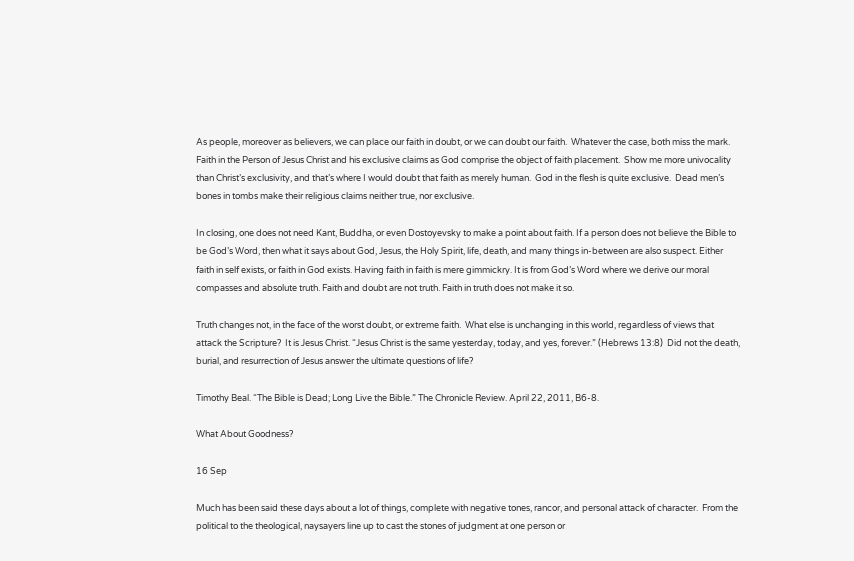As people, moreover as believers, we can place our faith in doubt, or we can doubt our faith.  Whatever the case, both miss the mark.  Faith in the Person of Jesus Christ and his exclusive claims as God comprise the object of faith placement.  Show me more univocality than Christ’s exclusivity, and that’s where I would doubt that faith as merely human.  God in the flesh is quite exclusive.  Dead men’s bones in tombs make their religious claims neither true, nor exclusive.

In closing, one does not need Kant, Buddha, or even Dostoyevsky to make a point about faith. If a person does not believe the Bible to be God’s Word, then what it says about God, Jesus, the Holy Spirit, life, death, and many things in-between are also suspect. Either faith in self exists, or faith in God exists. Having faith in faith is mere gimmickry. It is from God’s Word where we derive our moral compasses and absolute truth. Faith and doubt are not truth. Faith in truth does not make it so.

Truth changes not, in the face of the worst doubt, or extreme faith.  What else is unchanging in this world, regardless of views that attack the Scripture?  It is Jesus Christ. “Jesus Christ is the same yesterday, today, and yes, forever.” (Hebrews 13:8)  Did not the death, burial, and resurrection of Jesus answer the ultimate questions of life?

Timothy Beal. “The Bible is Dead; Long Live the Bible.” The Chronicle Review. April 22, 2011, B6-8.

What About Goodness?

16 Sep

Much has been said these days about a lot of things, complete with negative tones, rancor, and personal attack of character.  From the political to the theological, naysayers line up to cast the stones of judgment at one person or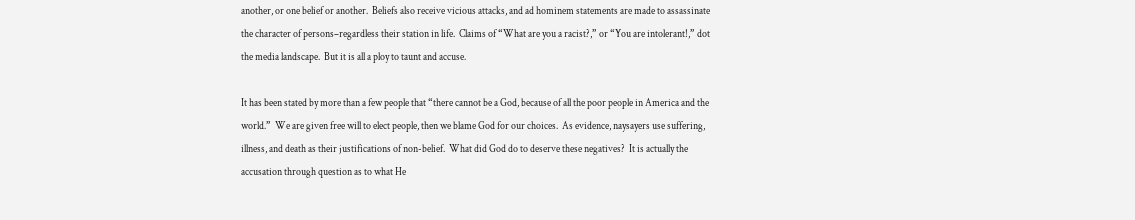another, or one belief or another.  Beliefs also receive vicious attacks, and ad hominem statements are made to assassinate the character of persons–regardless their station in life.  Claims of “What are you a racist?,” or “You are intolerant!,” dot the media landscape.  But it is all a ploy to taunt and accuse.

It has been stated by more than a few people that “there cannot be a God, because of all the poor people in America and the world.”  We are given free will to elect people, then we blame God for our choices.  As evidence, naysayers use suffering, illness, and death as their justifications of non-belief.  What did God do to deserve these negatives?  It is actually the accusation through question as to what He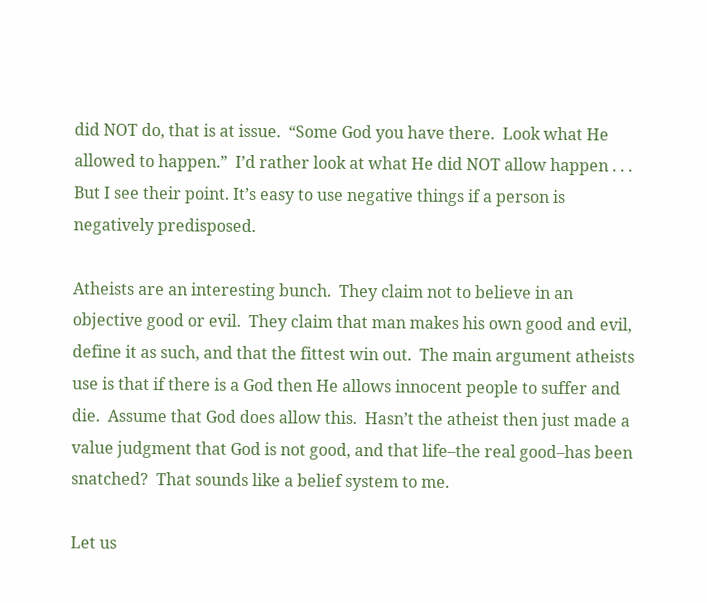did NOT do, that is at issue.  “Some God you have there.  Look what He allowed to happen.”  I’d rather look at what He did NOT allow happen . . . But I see their point. It’s easy to use negative things if a person is negatively predisposed.

Atheists are an interesting bunch.  They claim not to believe in an objective good or evil.  They claim that man makes his own good and evil, define it as such, and that the fittest win out.  The main argument atheists use is that if there is a God then He allows innocent people to suffer and die.  Assume that God does allow this.  Hasn’t the atheist then just made a value judgment that God is not good, and that life–the real good–has been snatched?  That sounds like a belief system to me.

Let us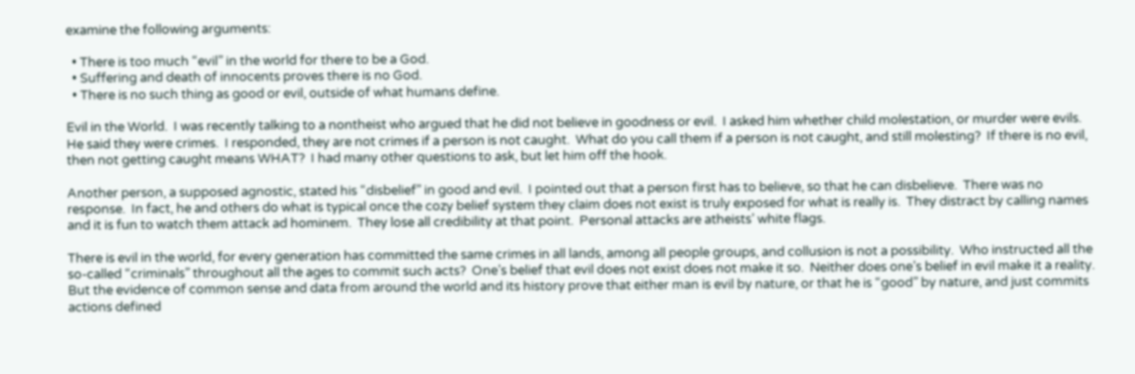examine the following arguments:

  • There is too much “evil” in the world for there to be a God.
  • Suffering and death of innocents proves there is no God.
  • There is no such thing as good or evil, outside of what humans define.

Evil in the World.  I was recently talking to a nontheist who argued that he did not believe in goodness or evil.  I asked him whether child molestation, or murder were evils.  He said they were crimes.  I responded, they are not crimes if a person is not caught.  What do you call them if a person is not caught, and still molesting?  If there is no evil, then not getting caught means WHAT?  I had many other questions to ask, but let him off the hook.

Another person, a supposed agnostic, stated his “disbelief” in good and evil.  I pointed out that a person first has to believe, so that he can disbelieve.  There was no response.  In fact, he and others do what is typical once the cozy belief system they claim does not exist is truly exposed for what is really is.  They distract by calling names and it is fun to watch them attack ad hominem.  They lose all credibility at that point.  Personal attacks are atheists’ white flags.

There is evil in the world, for every generation has committed the same crimes in all lands, among all people groups, and collusion is not a possibility.  Who instructed all the so-called “criminals” throughout all the ages to commit such acts?  One’s belief that evil does not exist does not make it so.  Neither does one’s belief in evil make it a reality.  But the evidence of common sense and data from around the world and its history prove that either man is evil by nature, or that he is “good” by nature, and just commits actions defined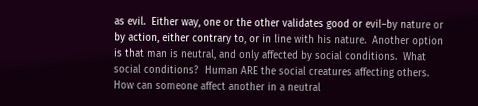as evil.  Either way, one or the other validates good or evil–by nature or by action, either contrary to, or in line with his nature.  Another option is that man is neutral, and only affected by social conditions.  What social conditions?  Human ARE the social creatures affecting others.  How can someone affect another in a neutral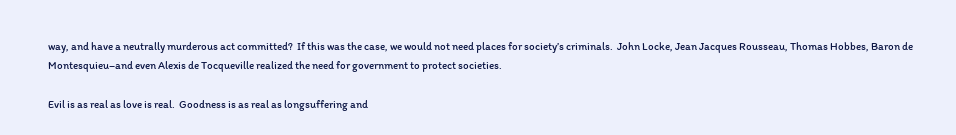way, and have a neutrally murderous act committed?  If this was the case, we would not need places for society’s criminals.  John Locke, Jean Jacques Rousseau, Thomas Hobbes, Baron de Montesquieu–and even Alexis de Tocqueville realized the need for government to protect societies.

Evil is as real as love is real.  Goodness is as real as longsuffering and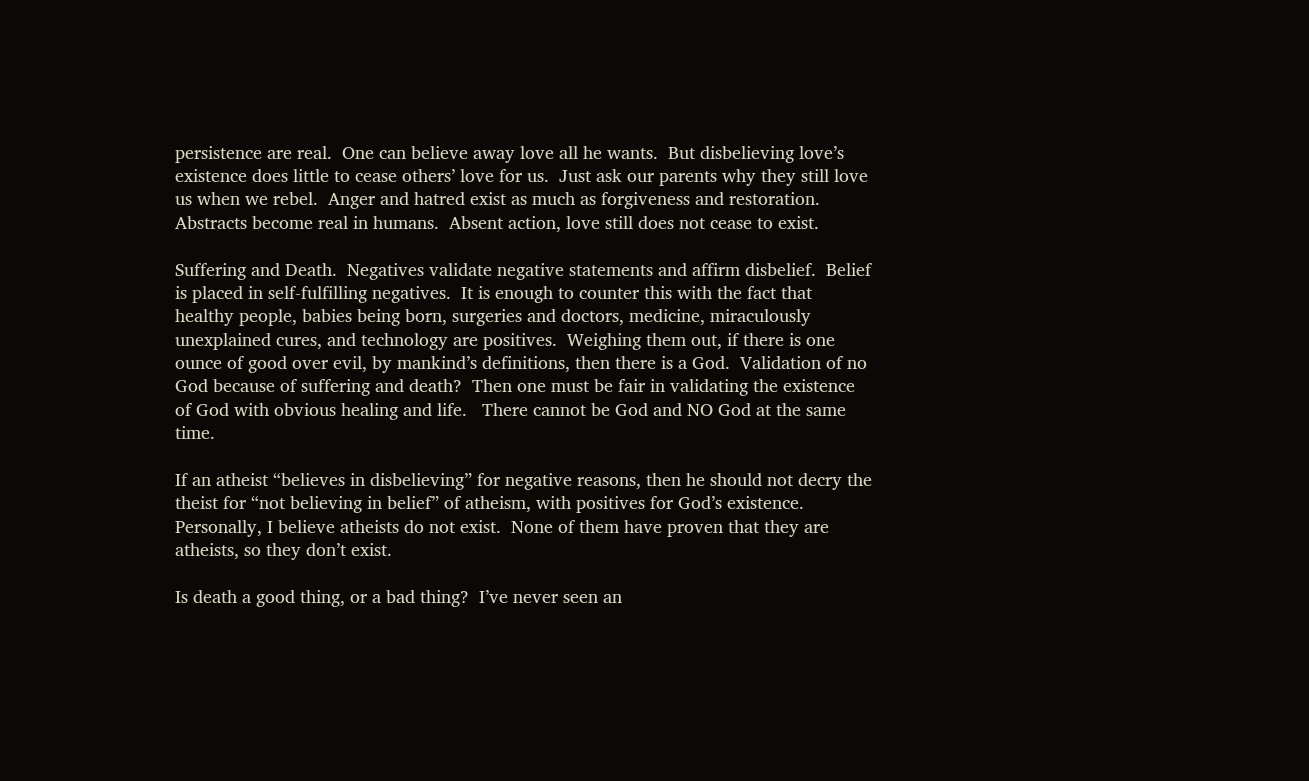persistence are real.  One can believe away love all he wants.  But disbelieving love’s existence does little to cease others’ love for us.  Just ask our parents why they still love us when we rebel.  Anger and hatred exist as much as forgiveness and restoration.  Abstracts become real in humans.  Absent action, love still does not cease to exist.

Suffering and Death.  Negatives validate negative statements and affirm disbelief.  Belief is placed in self-fulfilling negatives.  It is enough to counter this with the fact that healthy people, babies being born, surgeries and doctors, medicine, miraculously unexplained cures, and technology are positives.  Weighing them out, if there is one ounce of good over evil, by mankind’s definitions, then there is a God.  Validation of no God because of suffering and death?  Then one must be fair in validating the existence of God with obvious healing and life.   There cannot be God and NO God at the same time.

If an atheist “believes in disbelieving” for negative reasons, then he should not decry the theist for “not believing in belief” of atheism, with positives for God’s existence.  Personally, I believe atheists do not exist.  None of them have proven that they are atheists, so they don’t exist.

Is death a good thing, or a bad thing?  I’ve never seen an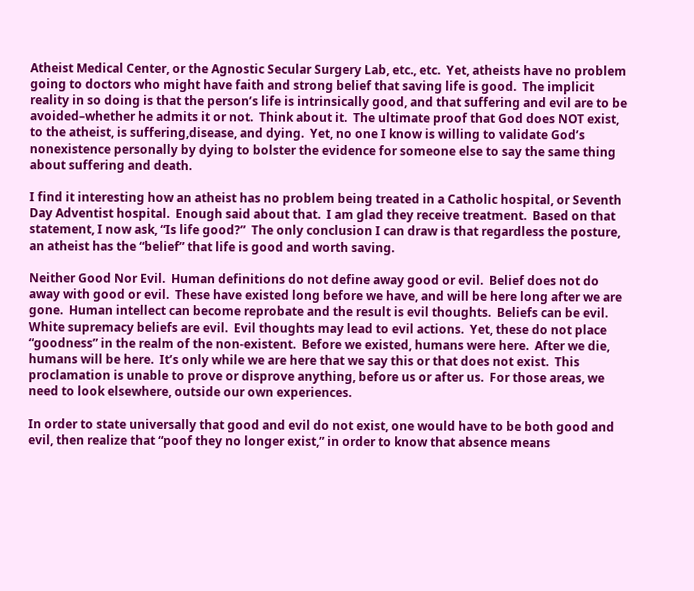Atheist Medical Center, or the Agnostic Secular Surgery Lab, etc., etc.  Yet, atheists have no problem going to doctors who might have faith and strong belief that saving life is good.  The implicit reality in so doing is that the person’s life is intrinsically good, and that suffering and evil are to be avoided–whether he admits it or not.  Think about it.  The ultimate proof that God does NOT exist, to the atheist, is suffering,disease, and dying.  Yet, no one I know is willing to validate God’s nonexistence personally by dying to bolster the evidence for someone else to say the same thing about suffering and death.

I find it interesting how an atheist has no problem being treated in a Catholic hospital, or Seventh Day Adventist hospital.  Enough said about that.  I am glad they receive treatment.  Based on that statement, I now ask, “Is life good?”  The only conclusion I can draw is that regardless the posture, an atheist has the “belief” that life is good and worth saving.

Neither Good Nor Evil.  Human definitions do not define away good or evil.  Belief does not do away with good or evil.  These have existed long before we have, and will be here long after we are gone.  Human intellect can become reprobate and the result is evil thoughts.  Beliefs can be evil.  White supremacy beliefs are evil.  Evil thoughts may lead to evil actions.  Yet, these do not place “goodness” in the realm of the non-existent.  Before we existed, humans were here.  After we die, humans will be here.  It’s only while we are here that we say this or that does not exist.  This proclamation is unable to prove or disprove anything, before us or after us.  For those areas, we need to look elsewhere, outside our own experiences.

In order to state universally that good and evil do not exist, one would have to be both good and evil, then realize that “poof they no longer exist,” in order to know that absence means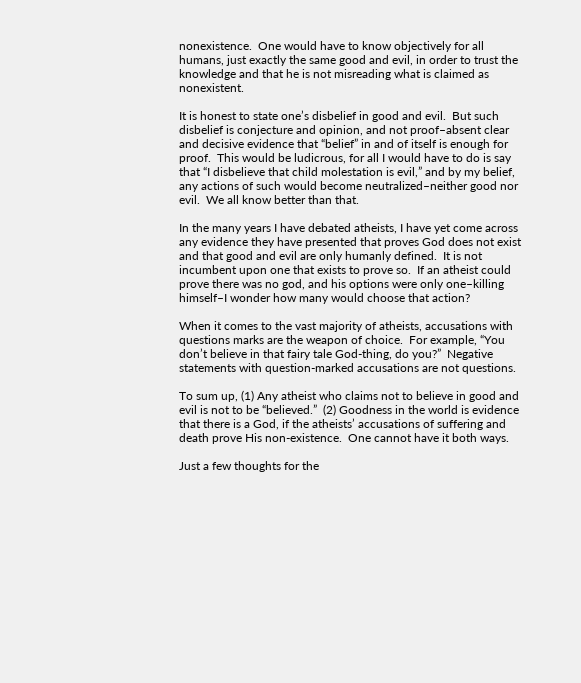nonexistence.  One would have to know objectively for all humans, just exactly the same good and evil, in order to trust the knowledge and that he is not misreading what is claimed as nonexistent.

It is honest to state one’s disbelief in good and evil.  But such disbelief is conjecture and opinion, and not proof–absent clear and decisive evidence that “belief” in and of itself is enough for proof.  This would be ludicrous, for all I would have to do is say that “I disbelieve that child molestation is evil,” and by my belief, any actions of such would become neutralized–neither good nor evil.  We all know better than that.

In the many years I have debated atheists, I have yet come across any evidence they have presented that proves God does not exist and that good and evil are only humanly defined.  It is not incumbent upon one that exists to prove so.  If an atheist could prove there was no god, and his options were only one–killing himself–I wonder how many would choose that action?

When it comes to the vast majority of atheists, accusations with questions marks are the weapon of choice.  For example, “You don’t believe in that fairy tale God-thing, do you?”  Negative statements with question-marked accusations are not questions.

To sum up, (1) Any atheist who claims not to believe in good and evil is not to be “believed.”  (2) Goodness in the world is evidence that there is a God, if the atheists’ accusations of suffering and death prove His non-existence.  One cannot have it both ways.

Just a few thoughts for the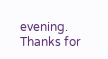evening.  Thanks for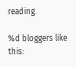reading.

%d bloggers like this: